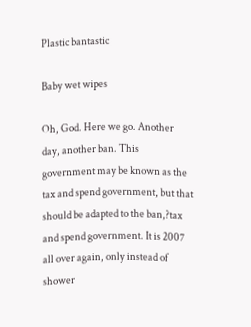Plastic bantastic

Baby wet wipes

Oh, God. Here we go. Another day, another ban. This government may be known as the tax and spend government, but that should be adapted to the ban,?tax and spend government. It is 2007 all over again, only instead of shower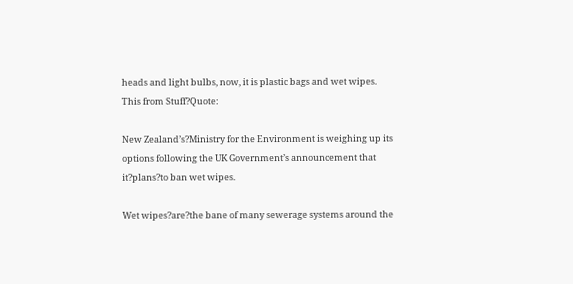heads and light bulbs, now, it is plastic bags and wet wipes. This from Stuff?Quote:

New Zealand’s?Ministry for the Environment is weighing up its options following the UK Government’s announcement that it?plans?to ban wet wipes.

Wet wipes?are?the bane of many sewerage systems around the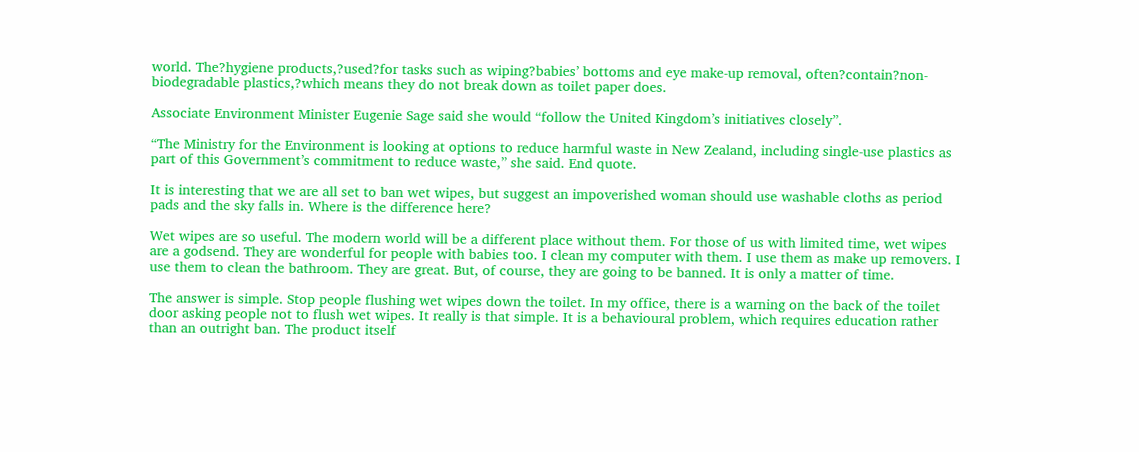world. The?hygiene products,?used?for tasks such as wiping?babies’ bottoms and eye make-up removal, often?contain?non-biodegradable plastics,?which means they do not break down as toilet paper does.

Associate Environment Minister Eugenie Sage said she would “follow the United Kingdom’s initiatives closely”.

“The Ministry for the Environment is looking at options to reduce harmful waste in New Zealand, including single-use plastics as part of this Government’s commitment to reduce waste,” she said. End quote.

It is interesting that we are all set to ban wet wipes, but suggest an impoverished woman should use washable cloths as period pads and the sky falls in. Where is the difference here?

Wet wipes are so useful. The modern world will be a different place without them. For those of us with limited time, wet wipes are a godsend. They are wonderful for people with babies too. I clean my computer with them. I use them as make up removers. I use them to clean the bathroom. They are great. But, of course, they are going to be banned. It is only a matter of time.

The answer is simple. Stop people flushing wet wipes down the toilet. In my office, there is a warning on the back of the toilet door asking people not to flush wet wipes. It really is that simple. It is a behavioural problem, which requires education rather than an outright ban. The product itself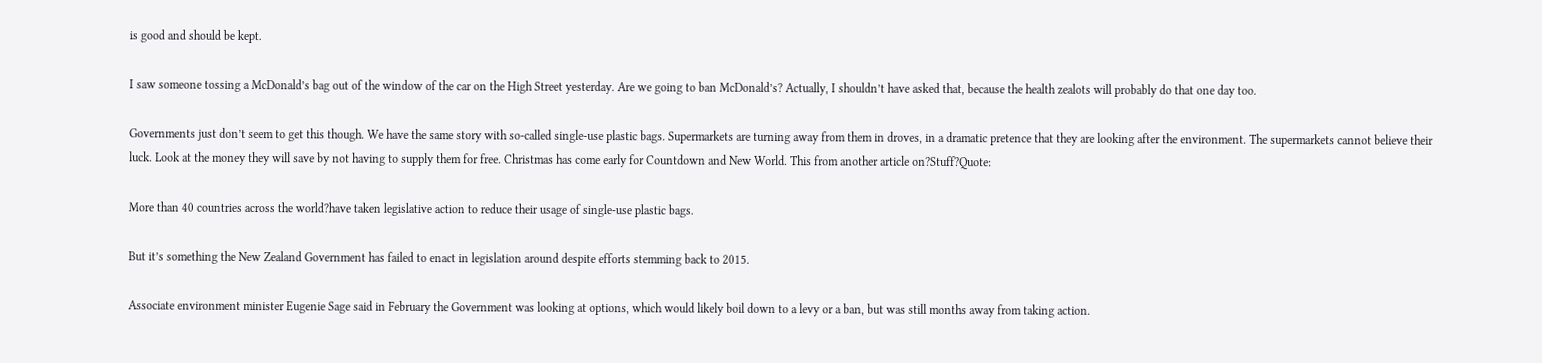is good and should be kept.

I saw someone tossing a McDonald’s bag out of the window of the car on the High Street yesterday. Are we going to ban McDonald’s? Actually, I shouldn’t have asked that, because the health zealots will probably do that one day too.

Governments just don’t seem to get this though. We have the same story with so-called single-use plastic bags. Supermarkets are turning away from them in droves, in a dramatic pretence that they are looking after the environment. The supermarkets cannot believe their luck. Look at the money they will save by not having to supply them for free. Christmas has come early for Countdown and New World. This from another article on?Stuff?Quote:

More than 40 countries across the world?have taken legislative action to reduce their usage of single-use plastic bags.

But it’s something the New Zealand Government has failed to enact in legislation around despite efforts stemming back to 2015.

Associate environment minister Eugenie Sage said in February the Government was looking at options, which would likely boil down to a levy or a ban, but was still months away from taking action.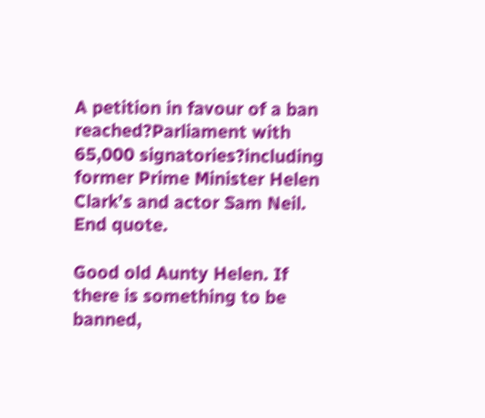A petition in favour of a ban reached?Parliament with 65,000 signatories?including former Prime Minister Helen Clark’s and actor Sam Neil. End quote.

Good old Aunty Helen. If there is something to be banned,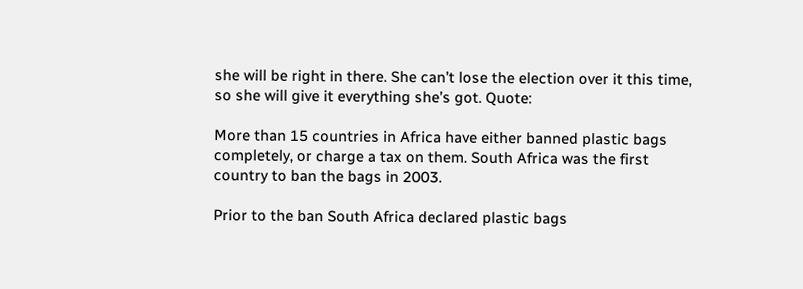she will be right in there. She can’t lose the election over it this time, so she will give it everything she’s got. Quote:

More than 15 countries in Africa have either banned plastic bags completely, or charge a tax on them. South Africa was the first country to ban the bags in 2003.

Prior to the ban South Africa declared plastic bags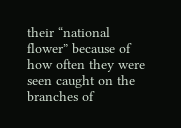their “national flower” because of how often they were seen caught on the branches of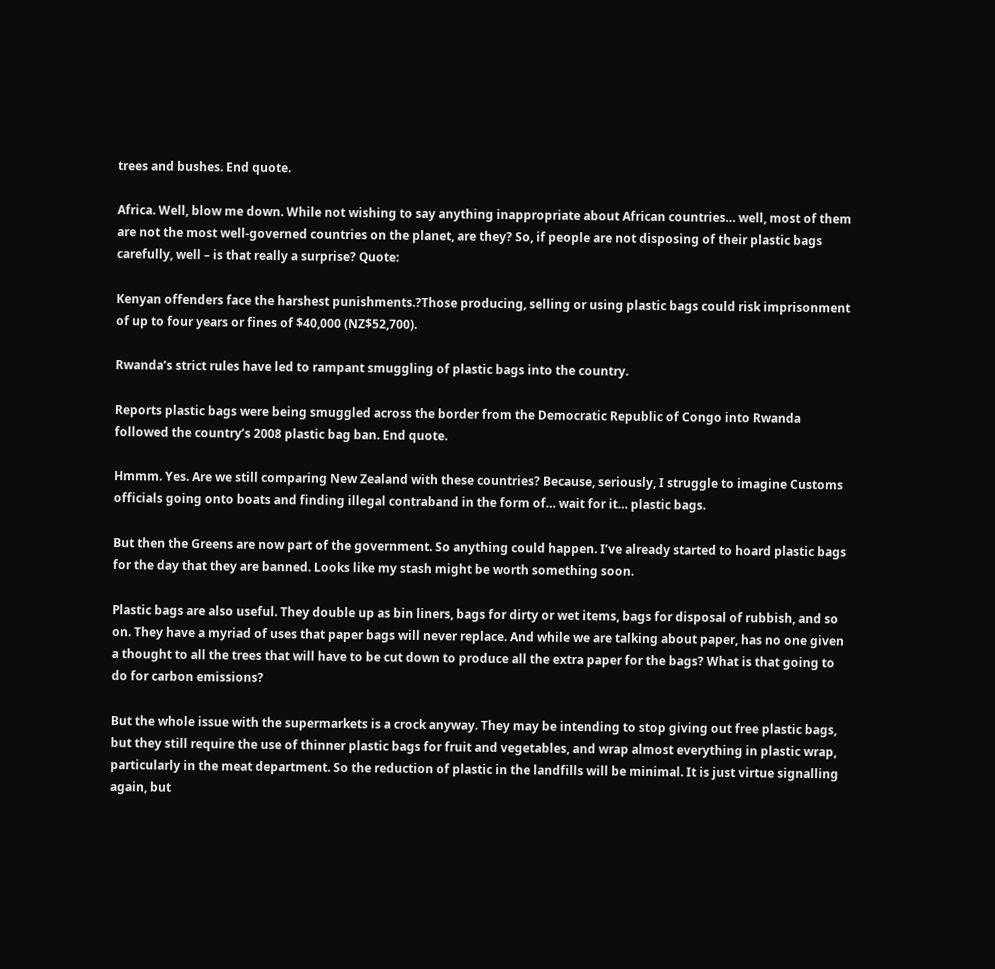trees and bushes. End quote.

Africa. Well, blow me down. While not wishing to say anything inappropriate about African countries… well, most of them are not the most well-governed countries on the planet, are they? So, if people are not disposing of their plastic bags carefully, well – is that really a surprise? Quote:

Kenyan offenders face the harshest punishments.?Those producing, selling or using plastic bags could risk imprisonment of up to four years or fines of $40,000 (NZ$52,700).

Rwanda’s strict rules have led to rampant smuggling of plastic bags into the country.

Reports plastic bags were being smuggled across the border from the Democratic Republic of Congo into Rwanda followed the country’s 2008 plastic bag ban. End quote.

Hmmm. Yes. Are we still comparing New Zealand with these countries? Because, seriously, I struggle to imagine Customs officials going onto boats and finding illegal contraband in the form of… wait for it… plastic bags.

But then the Greens are now part of the government. So anything could happen. I’ve already started to hoard plastic bags for the day that they are banned. Looks like my stash might be worth something soon.

Plastic bags are also useful. They double up as bin liners, bags for dirty or wet items, bags for disposal of rubbish, and so on. They have a myriad of uses that paper bags will never replace. And while we are talking about paper, has no one given a thought to all the trees that will have to be cut down to produce all the extra paper for the bags? What is that going to do for carbon emissions?

But the whole issue with the supermarkets is a crock anyway. They may be intending to stop giving out free plastic bags, but they still require the use of thinner plastic bags for fruit and vegetables, and wrap almost everything in plastic wrap, particularly in the meat department. So the reduction of plastic in the landfills will be minimal. It is just virtue signalling again, but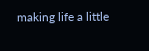making life a little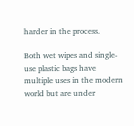harder in the process.

Both wet wipes and single-use plastic bags have multiple uses in the modern world but are under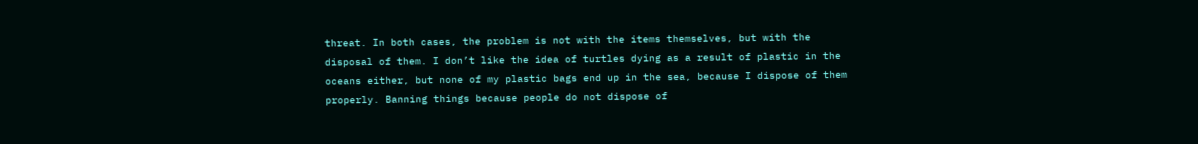threat. In both cases, the problem is not with the items themselves, but with the disposal of them. I don’t like the idea of turtles dying as a result of plastic in the oceans either, but none of my plastic bags end up in the sea, because I dispose of them properly. Banning things because people do not dispose of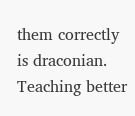them correctly is draconian. Teaching better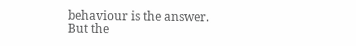behaviour is the answer. But the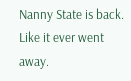Nanny State is back. Like it ever went away.